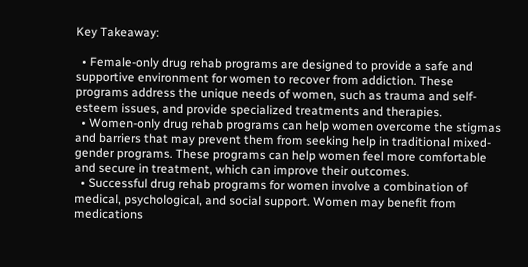Key Takeaway:

  • Female-only drug rehab programs are designed to provide a safe and supportive environment for women to recover from addiction. These programs address the unique needs of women, such as trauma and self-esteem issues, and provide specialized treatments and therapies.
  • Women-only drug rehab programs can help women overcome the stigmas and barriers that may prevent them from seeking help in traditional mixed-gender programs. These programs can help women feel more comfortable and secure in treatment, which can improve their outcomes.
  • Successful drug rehab programs for women involve a combination of medical, psychological, and social support. Women may benefit from medications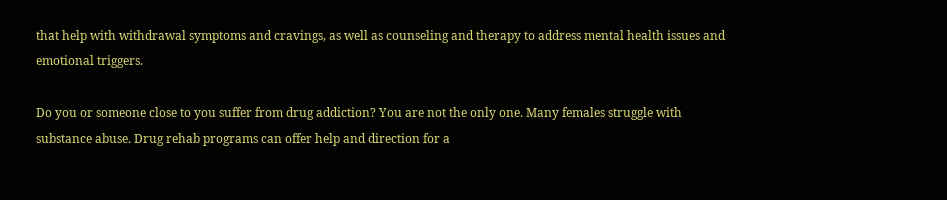that help with withdrawal symptoms and cravings, as well as counseling and therapy to address mental health issues and emotional triggers.

Do you or someone close to you suffer from drug addiction? You are not the only one. Many females struggle with substance abuse. Drug rehab programs can offer help and direction for a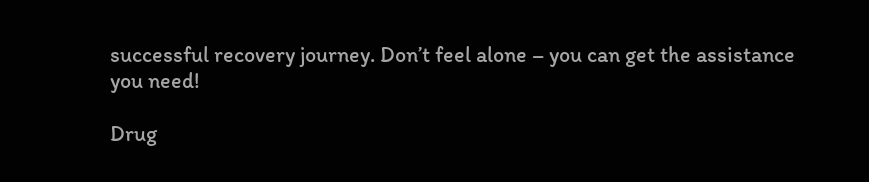successful recovery journey. Don’t feel alone – you can get the assistance you need!

Drug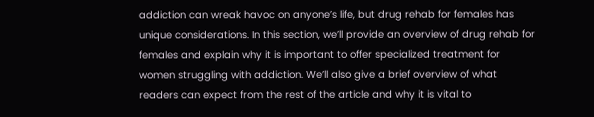addiction can wreak havoc on anyone’s life, but drug rehab for females has unique considerations. In this section, we’ll provide an overview of drug rehab for females and explain why it is important to offer specialized treatment for women struggling with addiction. We’ll also give a brief overview of what readers can expect from the rest of the article and why it is vital to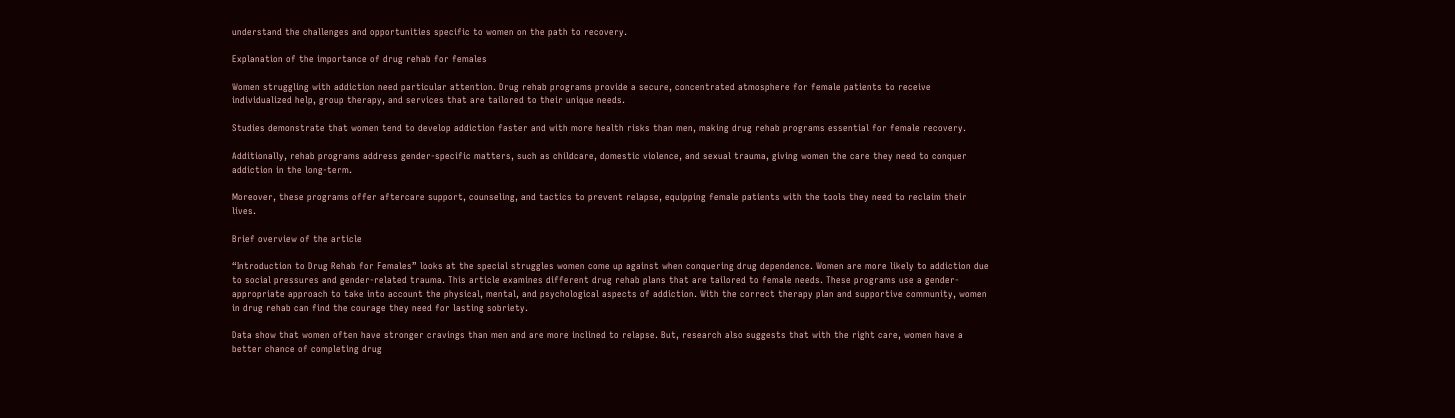understand the challenges and opportunities specific to women on the path to recovery.

Explanation of the importance of drug rehab for females

Women struggling with addiction need particular attention. Drug rehab programs provide a secure, concentrated atmosphere for female patients to receive individualized help, group therapy, and services that are tailored to their unique needs.

Studies demonstrate that women tend to develop addiction faster and with more health risks than men, making drug rehab programs essential for female recovery.

Additionally, rehab programs address gender-specific matters, such as childcare, domestic violence, and sexual trauma, giving women the care they need to conquer addiction in the long-term.

Moreover, these programs offer aftercare support, counseling, and tactics to prevent relapse, equipping female patients with the tools they need to reclaim their lives.

Brief overview of the article

“Introduction to Drug Rehab for Females” looks at the special struggles women come up against when conquering drug dependence. Women are more likely to addiction due to social pressures and gender-related trauma. This article examines different drug rehab plans that are tailored to female needs. These programs use a gender-appropriate approach to take into account the physical, mental, and psychological aspects of addiction. With the correct therapy plan and supportive community, women in drug rehab can find the courage they need for lasting sobriety.

Data show that women often have stronger cravings than men and are more inclined to relapse. But, research also suggests that with the right care, women have a better chance of completing drug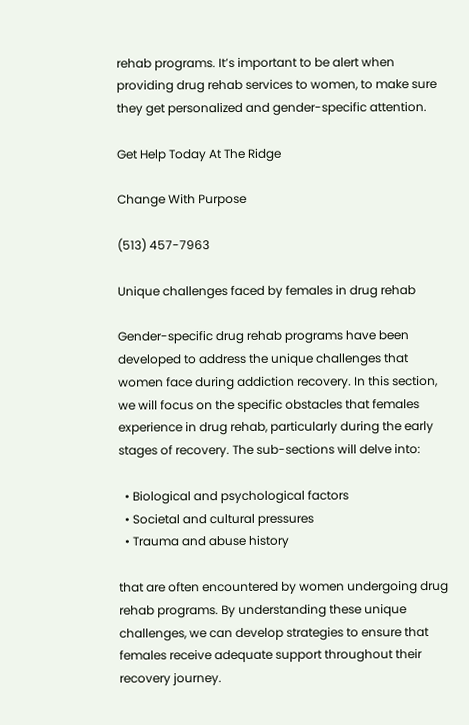rehab programs. It’s important to be alert when providing drug rehab services to women, to make sure they get personalized and gender-specific attention.

Get Help Today At The Ridge

Change With Purpose

(513) 457-7963

Unique challenges faced by females in drug rehab

Gender-specific drug rehab programs have been developed to address the unique challenges that women face during addiction recovery. In this section, we will focus on the specific obstacles that females experience in drug rehab, particularly during the early stages of recovery. The sub-sections will delve into:

  • Biological and psychological factors
  • Societal and cultural pressures
  • Trauma and abuse history

that are often encountered by women undergoing drug rehab programs. By understanding these unique challenges, we can develop strategies to ensure that females receive adequate support throughout their recovery journey.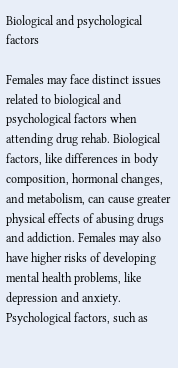Biological and psychological factors

Females may face distinct issues related to biological and psychological factors when attending drug rehab. Biological factors, like differences in body composition, hormonal changes, and metabolism, can cause greater physical effects of abusing drugs and addiction. Females may also have higher risks of developing mental health problems, like depression and anxiety. Psychological factors, such as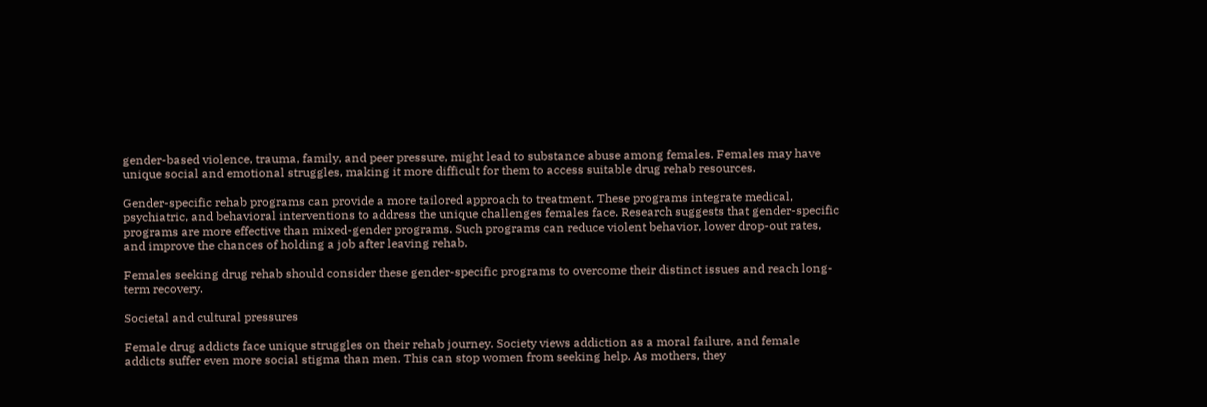gender-based violence, trauma, family, and peer pressure, might lead to substance abuse among females. Females may have unique social and emotional struggles, making it more difficult for them to access suitable drug rehab resources.

Gender-specific rehab programs can provide a more tailored approach to treatment. These programs integrate medical, psychiatric, and behavioral interventions to address the unique challenges females face. Research suggests that gender-specific programs are more effective than mixed-gender programs. Such programs can reduce violent behavior, lower drop-out rates, and improve the chances of holding a job after leaving rehab.

Females seeking drug rehab should consider these gender-specific programs to overcome their distinct issues and reach long-term recovery.

Societal and cultural pressures

Female drug addicts face unique struggles on their rehab journey. Society views addiction as a moral failure, and female addicts suffer even more social stigma than men. This can stop women from seeking help. As mothers, they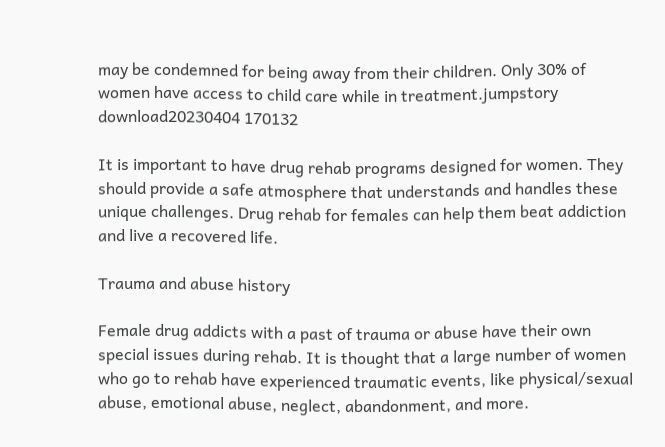may be condemned for being away from their children. Only 30% of women have access to child care while in treatment.jumpstory download20230404 170132

It is important to have drug rehab programs designed for women. They should provide a safe atmosphere that understands and handles these unique challenges. Drug rehab for females can help them beat addiction and live a recovered life.

Trauma and abuse history

Female drug addicts with a past of trauma or abuse have their own special issues during rehab. It is thought that a large number of women who go to rehab have experienced traumatic events, like physical/sexual abuse, emotional abuse, neglect, abandonment, and more.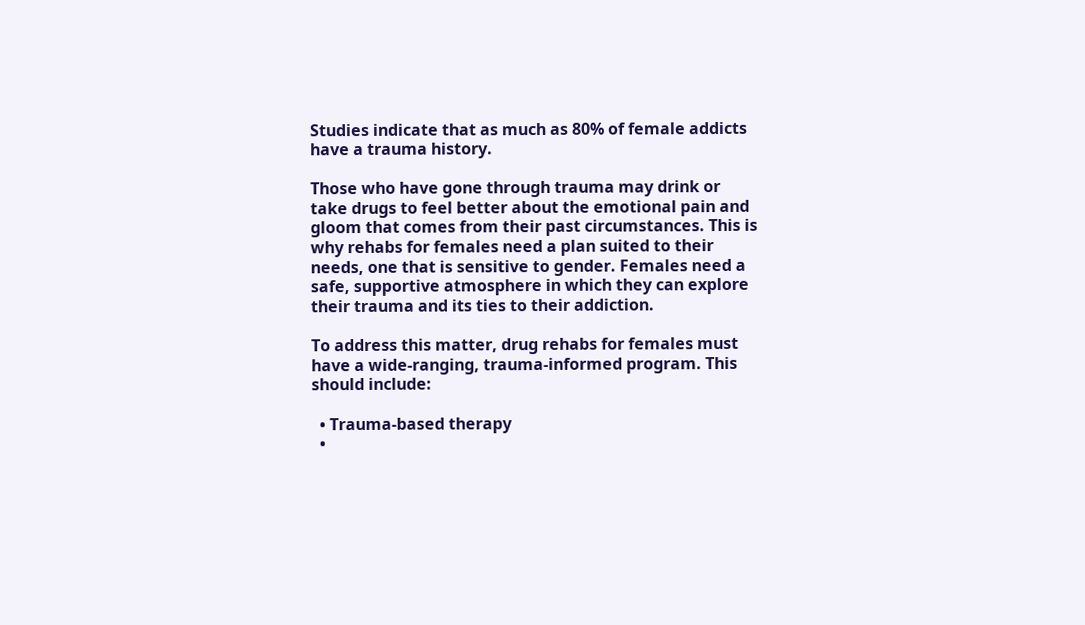Studies indicate that as much as 80% of female addicts have a trauma history.

Those who have gone through trauma may drink or take drugs to feel better about the emotional pain and gloom that comes from their past circumstances. This is why rehabs for females need a plan suited to their needs, one that is sensitive to gender. Females need a safe, supportive atmosphere in which they can explore their trauma and its ties to their addiction.

To address this matter, drug rehabs for females must have a wide-ranging, trauma-informed program. This should include:

  • Trauma-based therapy
  •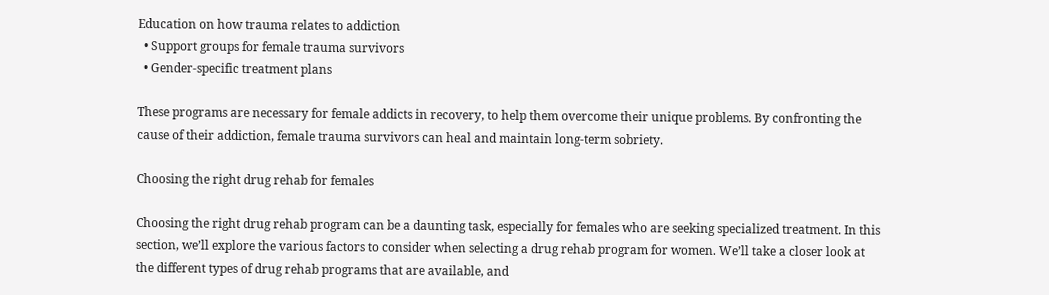Education on how trauma relates to addiction
  • Support groups for female trauma survivors
  • Gender-specific treatment plans

These programs are necessary for female addicts in recovery, to help them overcome their unique problems. By confronting the cause of their addiction, female trauma survivors can heal and maintain long-term sobriety.

Choosing the right drug rehab for females

Choosing the right drug rehab program can be a daunting task, especially for females who are seeking specialized treatment. In this section, we’ll explore the various factors to consider when selecting a drug rehab program for women. We’ll take a closer look at the different types of drug rehab programs that are available, and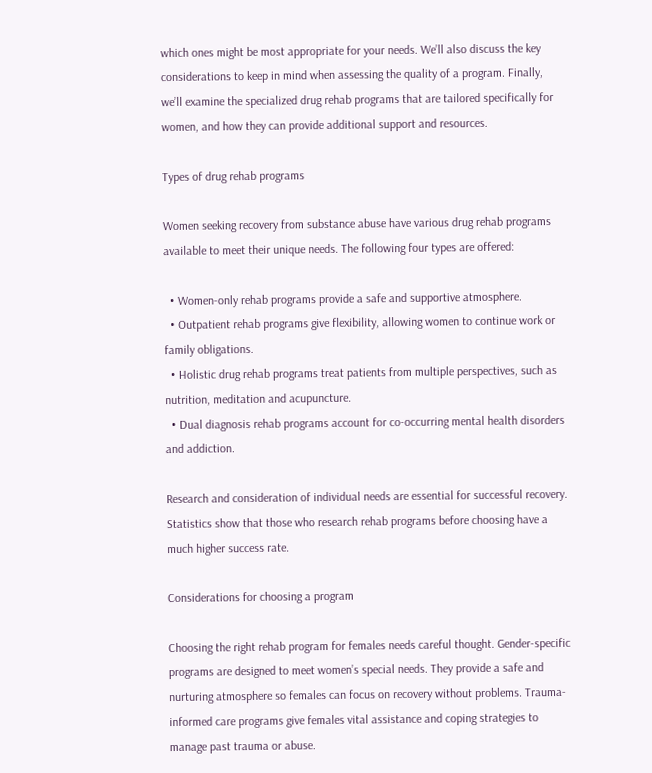which ones might be most appropriate for your needs. We’ll also discuss the key considerations to keep in mind when assessing the quality of a program. Finally, we’ll examine the specialized drug rehab programs that are tailored specifically for women, and how they can provide additional support and resources.

Types of drug rehab programs

Women seeking recovery from substance abuse have various drug rehab programs available to meet their unique needs. The following four types are offered:

  • Women-only rehab programs provide a safe and supportive atmosphere.
  • Outpatient rehab programs give flexibility, allowing women to continue work or family obligations.
  • Holistic drug rehab programs treat patients from multiple perspectives, such as nutrition, meditation and acupuncture.
  • Dual diagnosis rehab programs account for co-occurring mental health disorders and addiction.

Research and consideration of individual needs are essential for successful recovery. Statistics show that those who research rehab programs before choosing have a much higher success rate.

Considerations for choosing a program

Choosing the right rehab program for females needs careful thought. Gender-specific programs are designed to meet women’s special needs. They provide a safe and nurturing atmosphere so females can focus on recovery without problems. Trauma-informed care programs give females vital assistance and coping strategies to manage past trauma or abuse.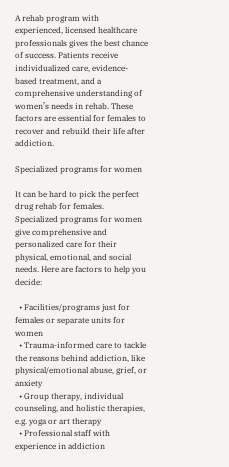A rehab program with experienced, licensed healthcare professionals gives the best chance of success. Patients receive individualized care, evidence-based treatment, and a comprehensive understanding of women’s needs in rehab. These factors are essential for females to recover and rebuild their life after addiction.

Specialized programs for women

It can be hard to pick the perfect drug rehab for females. Specialized programs for women give comprehensive and personalized care for their physical, emotional, and social needs. Here are factors to help you decide:

  • Facilities/programs just for females or separate units for women
  • Trauma-informed care to tackle the reasons behind addiction, like physical/emotional abuse, grief, or anxiety
  • Group therapy, individual counseling, and holistic therapies, e.g. yoga or art therapy
  • Professional staff with experience in addiction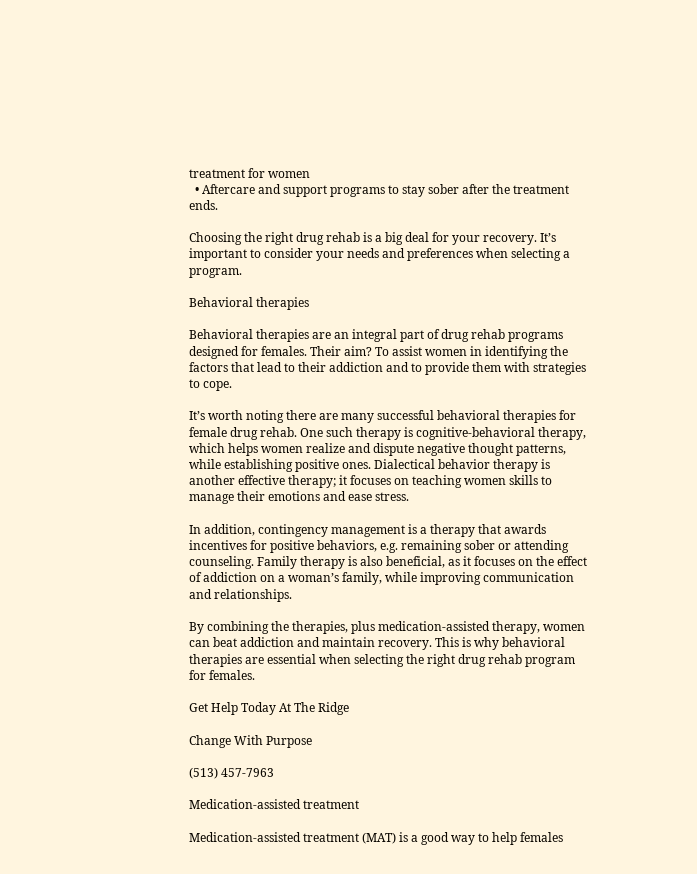treatment for women
  • Aftercare and support programs to stay sober after the treatment ends.

Choosing the right drug rehab is a big deal for your recovery. It’s important to consider your needs and preferences when selecting a program.

Behavioral therapies

Behavioral therapies are an integral part of drug rehab programs designed for females. Their aim? To assist women in identifying the factors that lead to their addiction and to provide them with strategies to cope.

It’s worth noting there are many successful behavioral therapies for female drug rehab. One such therapy is cognitive-behavioral therapy, which helps women realize and dispute negative thought patterns, while establishing positive ones. Dialectical behavior therapy is another effective therapy; it focuses on teaching women skills to manage their emotions and ease stress.

In addition, contingency management is a therapy that awards incentives for positive behaviors, e.g. remaining sober or attending counseling. Family therapy is also beneficial, as it focuses on the effect of addiction on a woman’s family, while improving communication and relationships.

By combining the therapies, plus medication-assisted therapy, women can beat addiction and maintain recovery. This is why behavioral therapies are essential when selecting the right drug rehab program for females.

Get Help Today At The Ridge

Change With Purpose

(513) 457-7963

Medication-assisted treatment

Medication-assisted treatment (MAT) is a good way to help females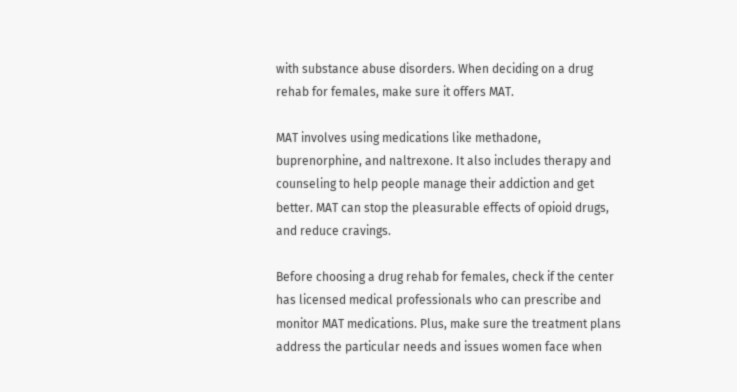with substance abuse disorders. When deciding on a drug rehab for females, make sure it offers MAT.

MAT involves using medications like methadone, buprenorphine, and naltrexone. It also includes therapy and counseling to help people manage their addiction and get better. MAT can stop the pleasurable effects of opioid drugs, and reduce cravings.

Before choosing a drug rehab for females, check if the center has licensed medical professionals who can prescribe and monitor MAT medications. Plus, make sure the treatment plans address the particular needs and issues women face when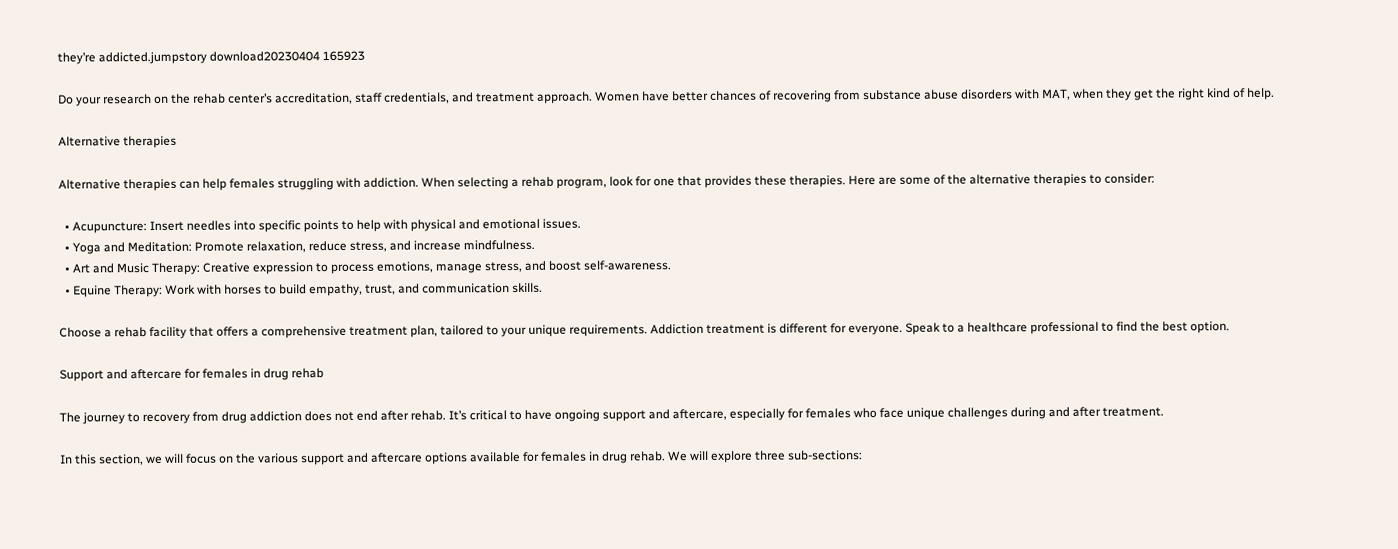they’re addicted.jumpstory download20230404 165923

Do your research on the rehab center’s accreditation, staff credentials, and treatment approach. Women have better chances of recovering from substance abuse disorders with MAT, when they get the right kind of help.

Alternative therapies

Alternative therapies can help females struggling with addiction. When selecting a rehab program, look for one that provides these therapies. Here are some of the alternative therapies to consider:

  • Acupuncture: Insert needles into specific points to help with physical and emotional issues.
  • Yoga and Meditation: Promote relaxation, reduce stress, and increase mindfulness.
  • Art and Music Therapy: Creative expression to process emotions, manage stress, and boost self-awareness.
  • Equine Therapy: Work with horses to build empathy, trust, and communication skills.

Choose a rehab facility that offers a comprehensive treatment plan, tailored to your unique requirements. Addiction treatment is different for everyone. Speak to a healthcare professional to find the best option.

Support and aftercare for females in drug rehab

The journey to recovery from drug addiction does not end after rehab. It’s critical to have ongoing support and aftercare, especially for females who face unique challenges during and after treatment.

In this section, we will focus on the various support and aftercare options available for females in drug rehab. We will explore three sub-sections: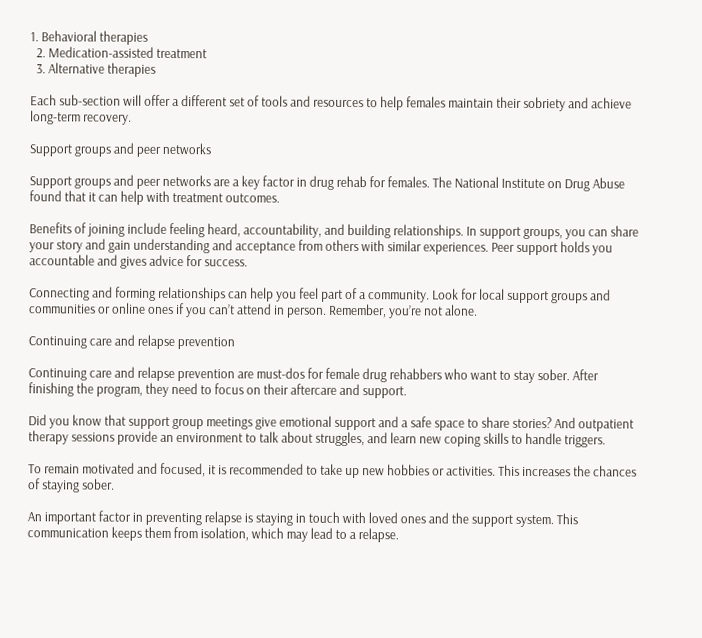1. Behavioral therapies
  2. Medication-assisted treatment
  3. Alternative therapies

Each sub-section will offer a different set of tools and resources to help females maintain their sobriety and achieve long-term recovery.

Support groups and peer networks

Support groups and peer networks are a key factor in drug rehab for females. The National Institute on Drug Abuse found that it can help with treatment outcomes.

Benefits of joining include feeling heard, accountability, and building relationships. In support groups, you can share your story and gain understanding and acceptance from others with similar experiences. Peer support holds you accountable and gives advice for success.

Connecting and forming relationships can help you feel part of a community. Look for local support groups and communities or online ones if you can’t attend in person. Remember, you’re not alone.

Continuing care and relapse prevention

Continuing care and relapse prevention are must-dos for female drug rehabbers who want to stay sober. After finishing the program, they need to focus on their aftercare and support.

Did you know that support group meetings give emotional support and a safe space to share stories? And outpatient therapy sessions provide an environment to talk about struggles, and learn new coping skills to handle triggers.

To remain motivated and focused, it is recommended to take up new hobbies or activities. This increases the chances of staying sober.

An important factor in preventing relapse is staying in touch with loved ones and the support system. This communication keeps them from isolation, which may lead to a relapse.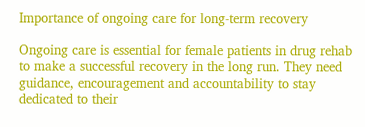Importance of ongoing care for long-term recovery

Ongoing care is essential for female patients in drug rehab to make a successful recovery in the long run. They need guidance, encouragement and accountability to stay dedicated to their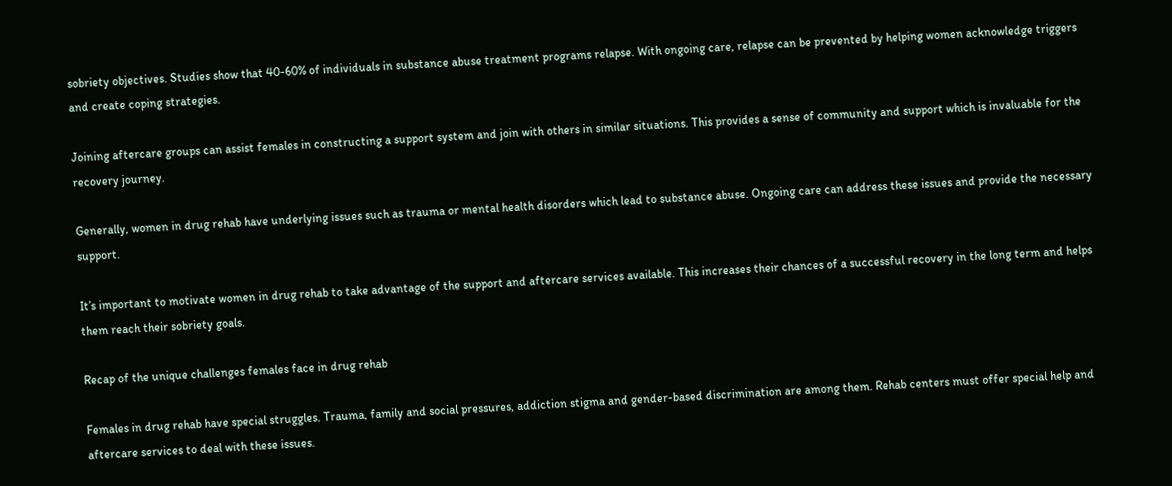sobriety objectives. Studies show that 40-60% of individuals in substance abuse treatment programs relapse. With ongoing care, relapse can be prevented by helping women acknowledge triggers and create coping strategies.

Joining aftercare groups can assist females in constructing a support system and join with others in similar situations. This provides a sense of community and support which is invaluable for the recovery journey.

Generally, women in drug rehab have underlying issues such as trauma or mental health disorders which lead to substance abuse. Ongoing care can address these issues and provide the necessary support.

It’s important to motivate women in drug rehab to take advantage of the support and aftercare services available. This increases their chances of a successful recovery in the long term and helps them reach their sobriety goals.

Recap of the unique challenges females face in drug rehab

Females in drug rehab have special struggles. Trauma, family and social pressures, addiction stigma and gender-based discrimination are among them. Rehab centers must offer special help and aftercare services to deal with these issues.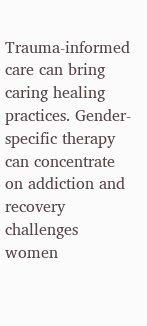Trauma-informed care can bring caring healing practices. Gender-specific therapy can concentrate on addiction and recovery challenges women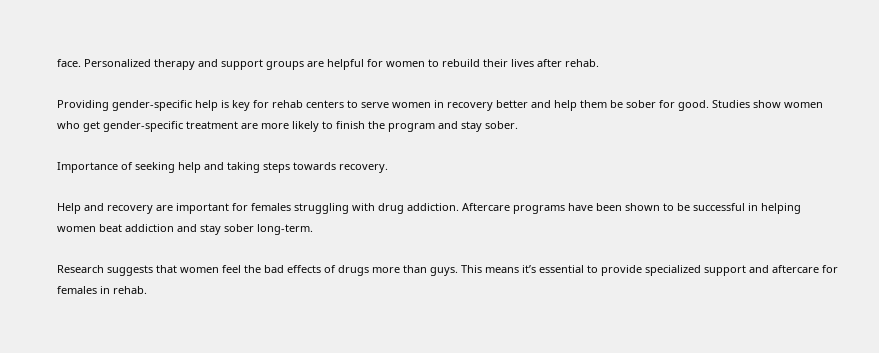face. Personalized therapy and support groups are helpful for women to rebuild their lives after rehab.

Providing gender-specific help is key for rehab centers to serve women in recovery better and help them be sober for good. Studies show women who get gender-specific treatment are more likely to finish the program and stay sober.

Importance of seeking help and taking steps towards recovery.

Help and recovery are important for females struggling with drug addiction. Aftercare programs have been shown to be successful in helping women beat addiction and stay sober long-term.

Research suggests that women feel the bad effects of drugs more than guys. This means it’s essential to provide specialized support and aftercare for females in rehab.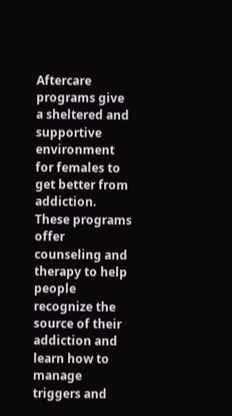Aftercare programs give a sheltered and supportive environment for females to get better from addiction. These programs offer counseling and therapy to help people recognize the source of their addiction and learn how to manage triggers and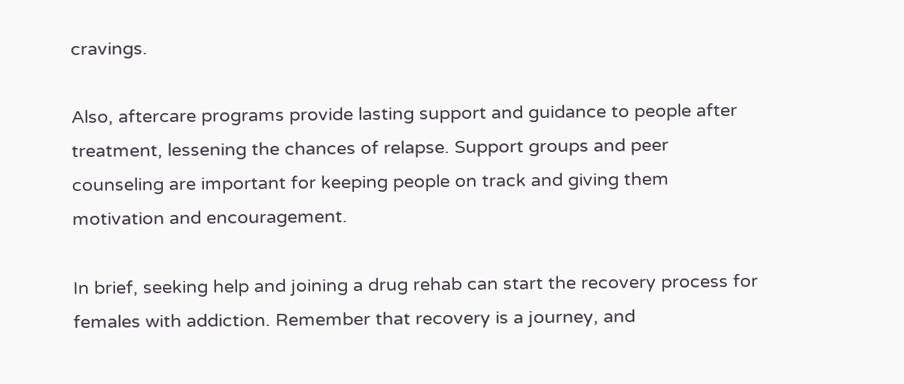cravings.

Also, aftercare programs provide lasting support and guidance to people after treatment, lessening the chances of relapse. Support groups and peer counseling are important for keeping people on track and giving them motivation and encouragement.

In brief, seeking help and joining a drug rehab can start the recovery process for females with addiction. Remember that recovery is a journey, and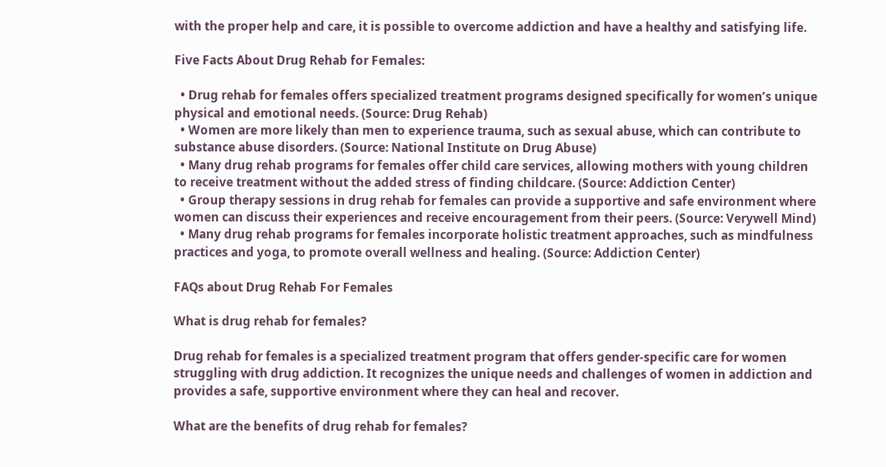with the proper help and care, it is possible to overcome addiction and have a healthy and satisfying life.

Five Facts About Drug Rehab for Females:

  • Drug rehab for females offers specialized treatment programs designed specifically for women’s unique physical and emotional needs. (Source: Drug Rehab)
  • Women are more likely than men to experience trauma, such as sexual abuse, which can contribute to substance abuse disorders. (Source: National Institute on Drug Abuse)
  • Many drug rehab programs for females offer child care services, allowing mothers with young children to receive treatment without the added stress of finding childcare. (Source: Addiction Center)
  • Group therapy sessions in drug rehab for females can provide a supportive and safe environment where women can discuss their experiences and receive encouragement from their peers. (Source: Verywell Mind)
  • Many drug rehab programs for females incorporate holistic treatment approaches, such as mindfulness practices and yoga, to promote overall wellness and healing. (Source: Addiction Center)

FAQs about Drug Rehab For Females

What is drug rehab for females?

Drug rehab for females is a specialized treatment program that offers gender-specific care for women struggling with drug addiction. It recognizes the unique needs and challenges of women in addiction and provides a safe, supportive environment where they can heal and recover.

What are the benefits of drug rehab for females?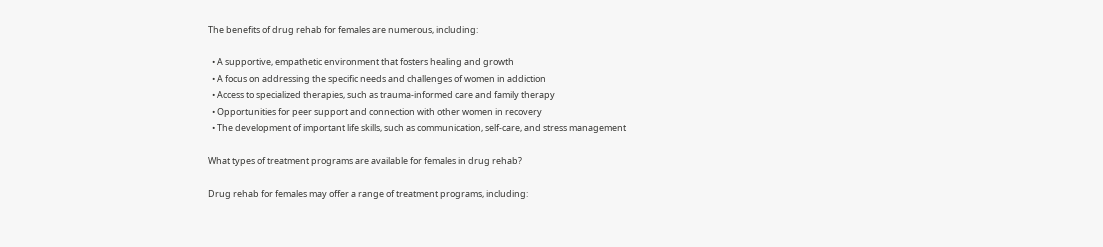The benefits of drug rehab for females are numerous, including:

  • A supportive, empathetic environment that fosters healing and growth
  • A focus on addressing the specific needs and challenges of women in addiction
  • Access to specialized therapies, such as trauma-informed care and family therapy
  • Opportunities for peer support and connection with other women in recovery
  • The development of important life skills, such as communication, self-care, and stress management

What types of treatment programs are available for females in drug rehab?

Drug rehab for females may offer a range of treatment programs, including: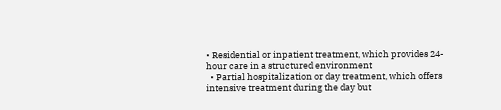• Residential or inpatient treatment, which provides 24-hour care in a structured environment
  • Partial hospitalization or day treatment, which offers intensive treatment during the day but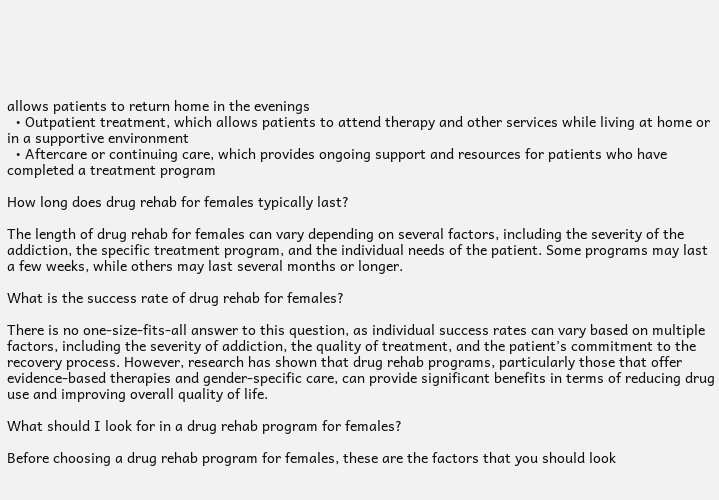allows patients to return home in the evenings
  • Outpatient treatment, which allows patients to attend therapy and other services while living at home or in a supportive environment
  • Aftercare or continuing care, which provides ongoing support and resources for patients who have completed a treatment program

How long does drug rehab for females typically last?

The length of drug rehab for females can vary depending on several factors, including the severity of the addiction, the specific treatment program, and the individual needs of the patient. Some programs may last a few weeks, while others may last several months or longer.

What is the success rate of drug rehab for females?

There is no one-size-fits-all answer to this question, as individual success rates can vary based on multiple factors, including the severity of addiction, the quality of treatment, and the patient’s commitment to the recovery process. However, research has shown that drug rehab programs, particularly those that offer evidence-based therapies and gender-specific care, can provide significant benefits in terms of reducing drug use and improving overall quality of life.

What should I look for in a drug rehab program for females?

Before choosing a drug rehab program for females, these are the factors that you should look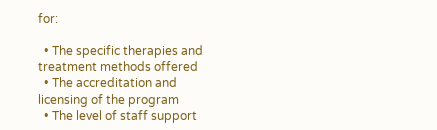for:

  • The specific therapies and treatment methods offered
  • The accreditation and licensing of the program
  • The level of staff support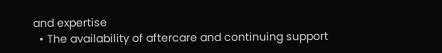and expertise
  • The availability of aftercare and continuing support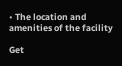• The location and amenities of the facility

Get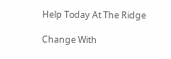Help Today At The Ridge

Change With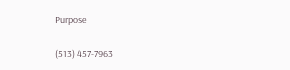Purpose

(513) 457-7963